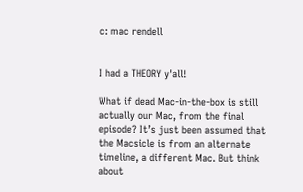c: mac rendell


I had a THEORY y'all!

What if dead Mac-in-the-box is still actually our Mac, from the final episode? It’s just been assumed that the Macsicle is from an alternate timeline, a different Mac. But think about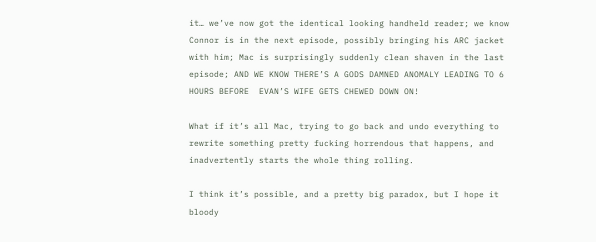it… we’ve now got the identical looking handheld reader; we know Connor is in the next episode, possibly bringing his ARC jacket with him; Mac is surprisingly suddenly clean shaven in the last episode; AND WE KNOW THERE’S A GODS DAMNED ANOMALY LEADING TO 6 HOURS BEFORE  EVAN’S WIFE GETS CHEWED DOWN ON!

What if it’s all Mac, trying to go back and undo everything to rewrite something pretty fucking horrendous that happens, and inadvertently starts the whole thing rolling.

I think it’s possible, and a pretty big paradox, but I hope it bloody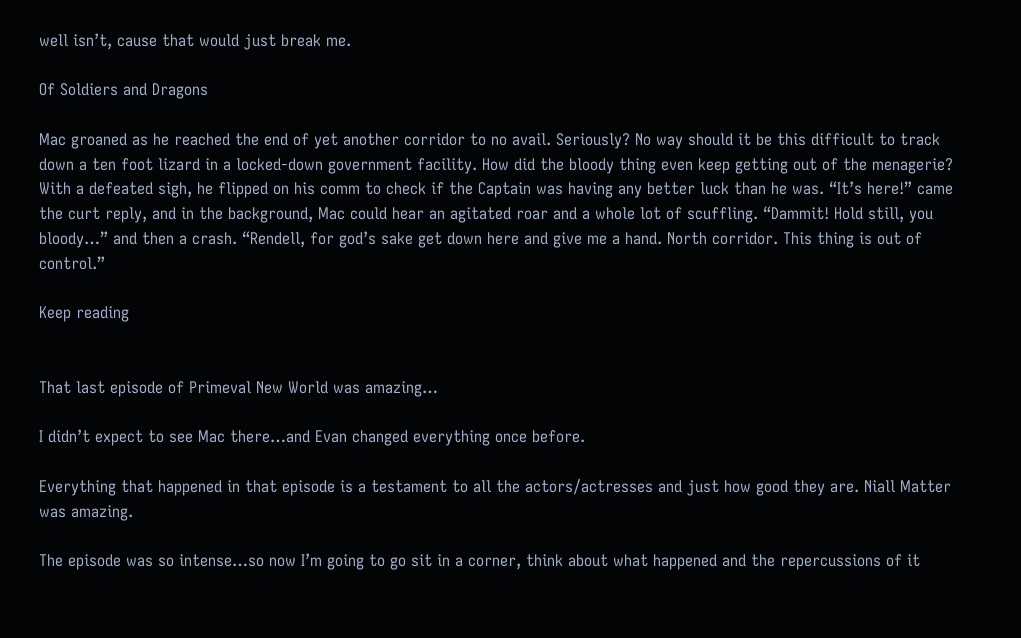well isn’t, cause that would just break me.

Of Soldiers and Dragons

Mac groaned as he reached the end of yet another corridor to no avail. Seriously? No way should it be this difficult to track down a ten foot lizard in a locked-down government facility. How did the bloody thing even keep getting out of the menagerie? With a defeated sigh, he flipped on his comm to check if the Captain was having any better luck than he was. “It’s here!” came the curt reply, and in the background, Mac could hear an agitated roar and a whole lot of scuffling. “Dammit! Hold still, you bloody…” and then a crash. “Rendell, for god’s sake get down here and give me a hand. North corridor. This thing is out of control.”

Keep reading


That last episode of Primeval New World was amazing…

I didn’t expect to see Mac there…and Evan changed everything once before.

Everything that happened in that episode is a testament to all the actors/actresses and just how good they are. Niall Matter was amazing.

The episode was so intense…so now I’m going to go sit in a corner, think about what happened and the repercussions of it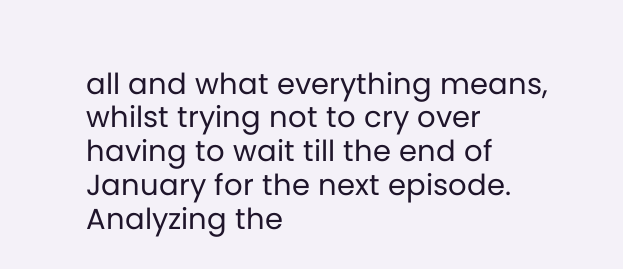all and what everything means, whilst trying not to cry over having to wait till the end of January for the next episode. Analyzing the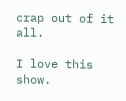crap out of it all.

I love this show.